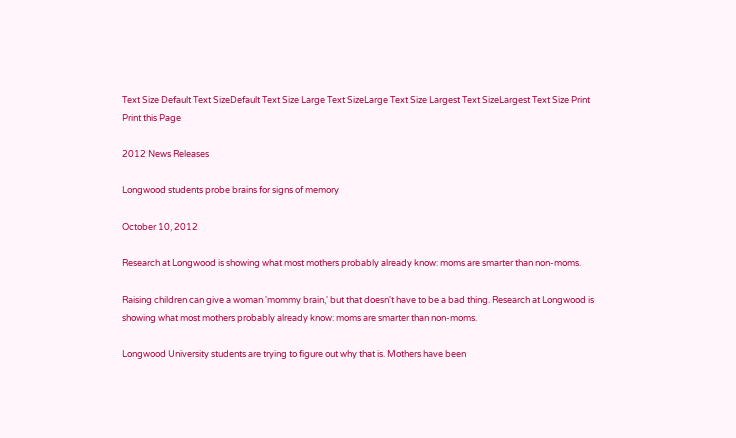Text Size Default Text SizeDefault Text Size Large Text SizeLarge Text Size Largest Text SizeLargest Text Size Print Print this Page

2012 News Releases

Longwood students probe brains for signs of memory

October 10, 2012

Research at Longwood is showing what most mothers probably already know: moms are smarter than non-moms.

Raising children can give a woman 'mommy brain,' but that doesn't have to be a bad thing. Research at Longwood is showing what most mothers probably already know: moms are smarter than non-moms.

Longwood University students are trying to figure out why that is. Mothers have been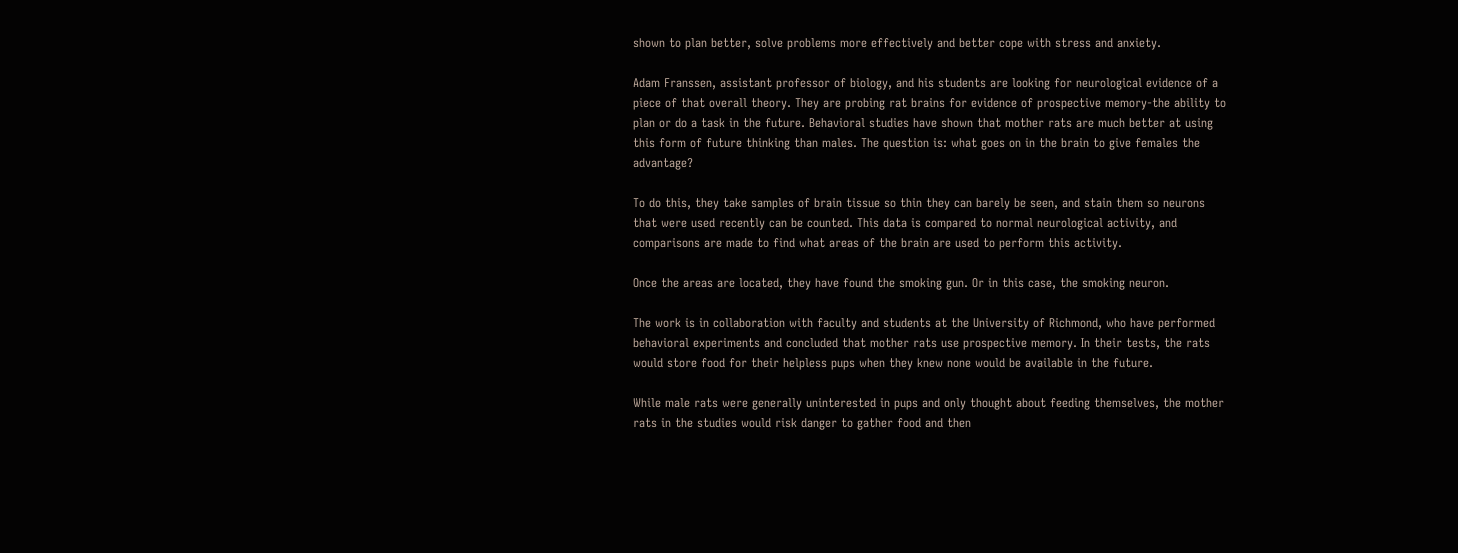shown to plan better, solve problems more effectively and better cope with stress and anxiety.

Adam Franssen, assistant professor of biology, and his students are looking for neurological evidence of a piece of that overall theory. They are probing rat brains for evidence of prospective memory-the ability to plan or do a task in the future. Behavioral studies have shown that mother rats are much better at using this form of future thinking than males. The question is: what goes on in the brain to give females the advantage?

To do this, they take samples of brain tissue so thin they can barely be seen, and stain them so neurons that were used recently can be counted. This data is compared to normal neurological activity, and comparisons are made to find what areas of the brain are used to perform this activity.

Once the areas are located, they have found the smoking gun. Or in this case, the smoking neuron.

The work is in collaboration with faculty and students at the University of Richmond, who have performed behavioral experiments and concluded that mother rats use prospective memory. In their tests, the rats would store food for their helpless pups when they knew none would be available in the future.

While male rats were generally uninterested in pups and only thought about feeding themselves, the mother rats in the studies would risk danger to gather food and then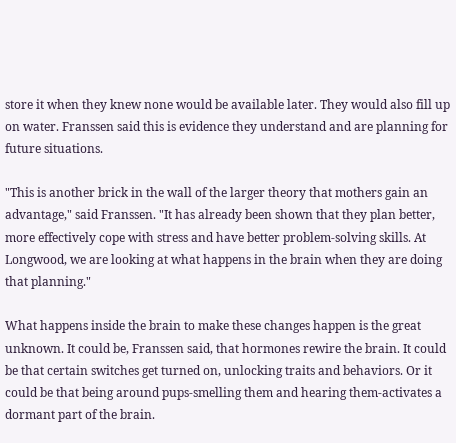store it when they knew none would be available later. They would also fill up on water. Franssen said this is evidence they understand and are planning for future situations.

"This is another brick in the wall of the larger theory that mothers gain an advantage," said Franssen. "It has already been shown that they plan better, more effectively cope with stress and have better problem-solving skills. At Longwood, we are looking at what happens in the brain when they are doing that planning."

What happens inside the brain to make these changes happen is the great unknown. It could be, Franssen said, that hormones rewire the brain. It could be that certain switches get turned on, unlocking traits and behaviors. Or it could be that being around pups-smelling them and hearing them-activates a dormant part of the brain.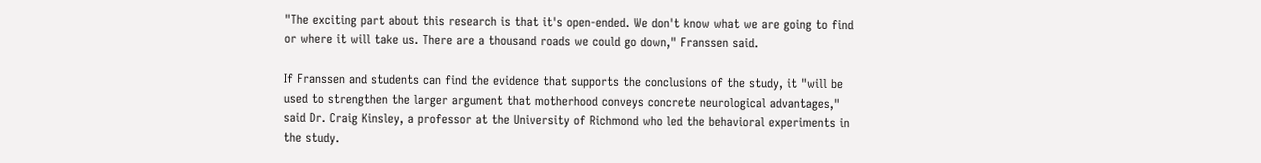"The exciting part about this research is that it's open-ended. We don't know what we are going to find or where it will take us. There are a thousand roads we could go down," Franssen said.

If Franssen and students can find the evidence that supports the conclusions of the study, it "will be used to strengthen the larger argument that motherhood conveys concrete neurological advantages," said Dr. Craig Kinsley, a professor at the University of Richmond who led the behavioral experiments in the study.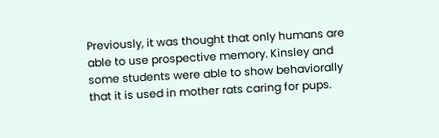Previously, it was thought that only humans are able to use prospective memory. Kinsley and some students were able to show behaviorally that it is used in mother rats caring for pups.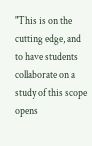"This is on the cutting edge, and to have students collaborate on a study of this scope opens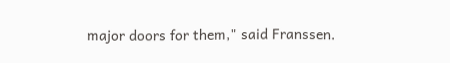major doors for them," said Franssen.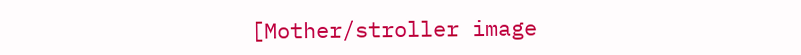[Mother/stroller image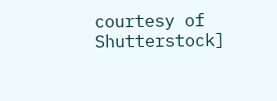courtesy of Shutterstock]